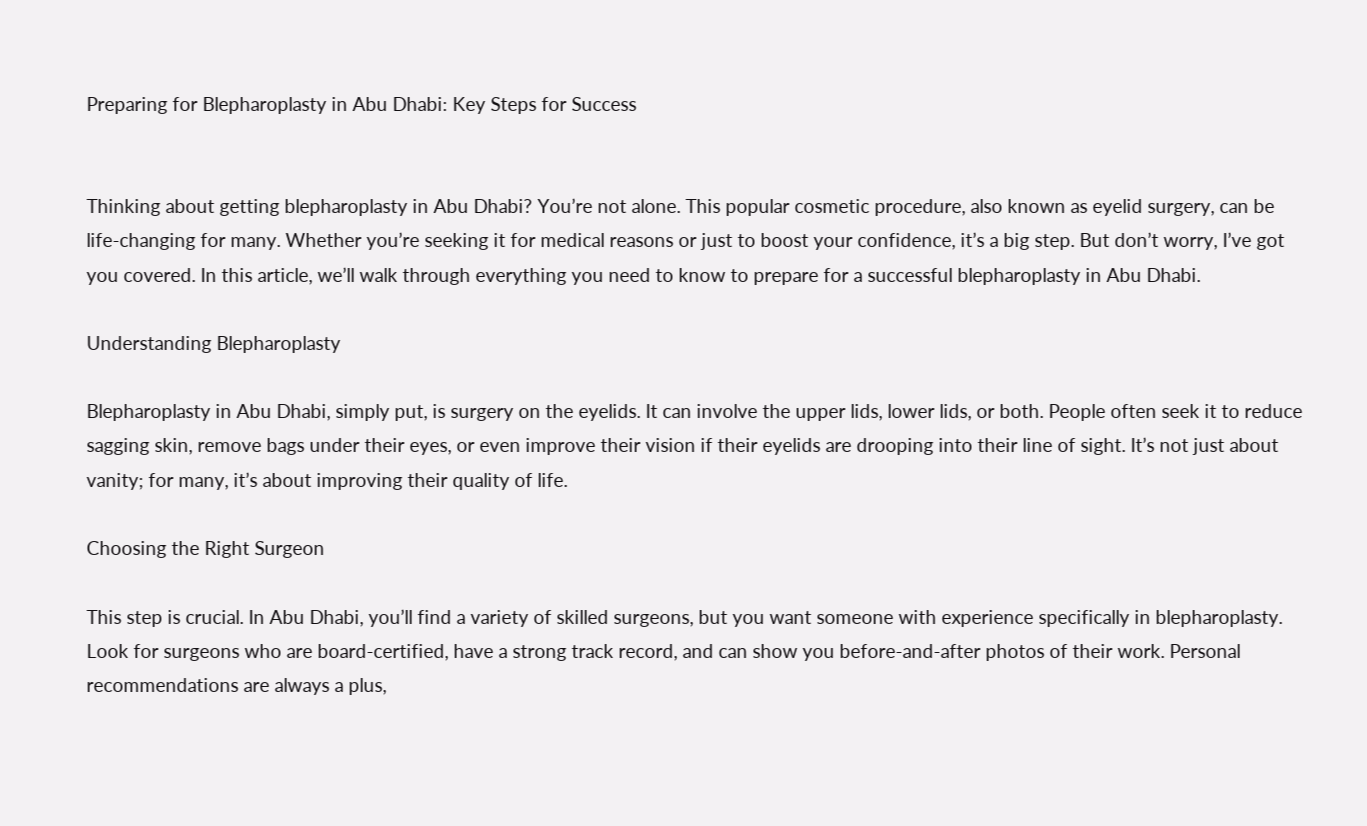Preparing for Blepharoplasty in Abu Dhabi: Key Steps for Success


Thinking about getting blepharoplasty in Abu Dhabi? You’re not alone. This popular cosmetic procedure, also known as eyelid surgery, can be life-changing for many. Whether you’re seeking it for medical reasons or just to boost your confidence, it’s a big step. But don’t worry, I’ve got you covered. In this article, we’ll walk through everything you need to know to prepare for a successful blepharoplasty in Abu Dhabi.

Understanding Blepharoplasty

Blepharoplasty in Abu Dhabi, simply put, is surgery on the eyelids. It can involve the upper lids, lower lids, or both. People often seek it to reduce sagging skin, remove bags under their eyes, or even improve their vision if their eyelids are drooping into their line of sight. It’s not just about vanity; for many, it’s about improving their quality of life.

Choosing the Right Surgeon

This step is crucial. In Abu Dhabi, you’ll find a variety of skilled surgeons, but you want someone with experience specifically in blepharoplasty. Look for surgeons who are board-certified, have a strong track record, and can show you before-and-after photos of their work. Personal recommendations are always a plus,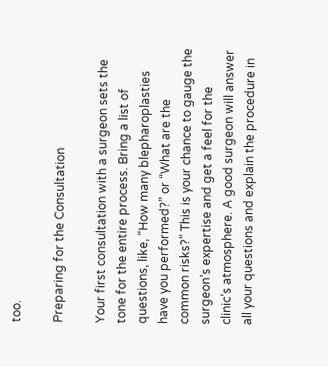too.

Preparing for the Consultation

Your first consultation with a surgeon sets the tone for the entire process. Bring a list of questions, like, “How many blepharoplasties have you performed?” or “What are the common risks?” This is your chance to gauge the surgeon’s expertise and get a feel for the clinic’s atmosphere. A good surgeon will answer all your questions and explain the procedure in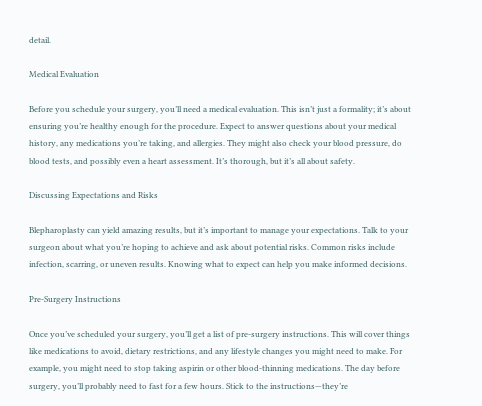detail.

Medical Evaluation

Before you schedule your surgery, you’ll need a medical evaluation. This isn’t just a formality; it’s about ensuring you’re healthy enough for the procedure. Expect to answer questions about your medical history, any medications you’re taking, and allergies. They might also check your blood pressure, do blood tests, and possibly even a heart assessment. It’s thorough, but it’s all about safety.

Discussing Expectations and Risks

Blepharoplasty can yield amazing results, but it’s important to manage your expectations. Talk to your surgeon about what you’re hoping to achieve and ask about potential risks. Common risks include infection, scarring, or uneven results. Knowing what to expect can help you make informed decisions.

Pre-Surgery Instructions

Once you’ve scheduled your surgery, you’ll get a list of pre-surgery instructions. This will cover things like medications to avoid, dietary restrictions, and any lifestyle changes you might need to make. For example, you might need to stop taking aspirin or other blood-thinning medications. The day before surgery, you’ll probably need to fast for a few hours. Stick to the instructions—they’re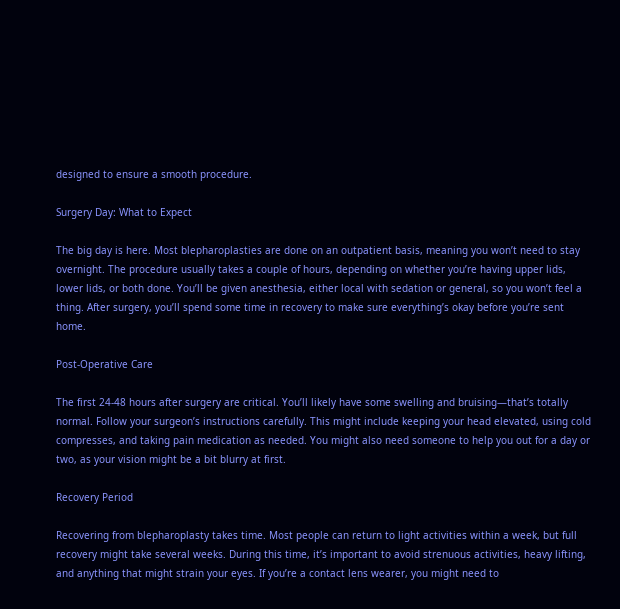designed to ensure a smooth procedure.

Surgery Day: What to Expect

The big day is here. Most blepharoplasties are done on an outpatient basis, meaning you won’t need to stay overnight. The procedure usually takes a couple of hours, depending on whether you’re having upper lids, lower lids, or both done. You’ll be given anesthesia, either local with sedation or general, so you won’t feel a thing. After surgery, you’ll spend some time in recovery to make sure everything’s okay before you’re sent home.

Post-Operative Care

The first 24-48 hours after surgery are critical. You’ll likely have some swelling and bruising—that’s totally normal. Follow your surgeon’s instructions carefully. This might include keeping your head elevated, using cold compresses, and taking pain medication as needed. You might also need someone to help you out for a day or two, as your vision might be a bit blurry at first.

Recovery Period

Recovering from blepharoplasty takes time. Most people can return to light activities within a week, but full recovery might take several weeks. During this time, it’s important to avoid strenuous activities, heavy lifting, and anything that might strain your eyes. If you’re a contact lens wearer, you might need to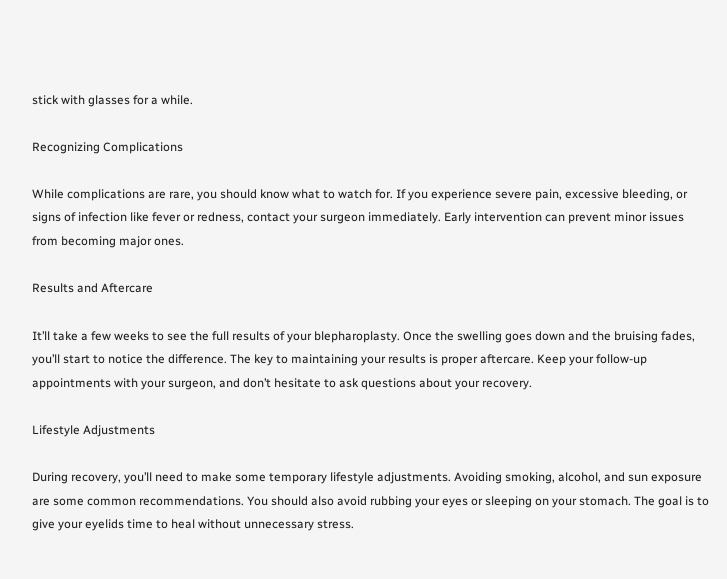stick with glasses for a while.

Recognizing Complications

While complications are rare, you should know what to watch for. If you experience severe pain, excessive bleeding, or signs of infection like fever or redness, contact your surgeon immediately. Early intervention can prevent minor issues from becoming major ones.

Results and Aftercare

It’ll take a few weeks to see the full results of your blepharoplasty. Once the swelling goes down and the bruising fades, you’ll start to notice the difference. The key to maintaining your results is proper aftercare. Keep your follow-up appointments with your surgeon, and don’t hesitate to ask questions about your recovery.

Lifestyle Adjustments

During recovery, you’ll need to make some temporary lifestyle adjustments. Avoiding smoking, alcohol, and sun exposure are some common recommendations. You should also avoid rubbing your eyes or sleeping on your stomach. The goal is to give your eyelids time to heal without unnecessary stress.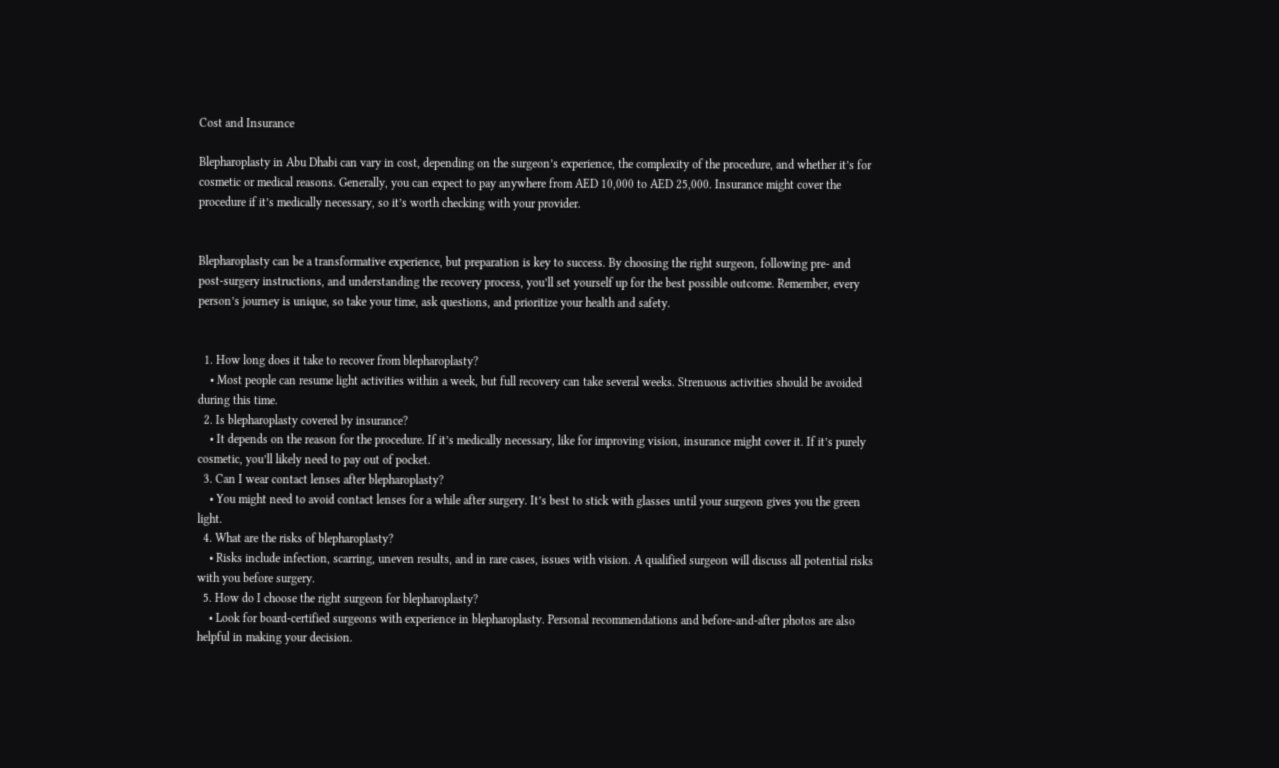Cost and Insurance

Blepharoplasty in Abu Dhabi can vary in cost, depending on the surgeon’s experience, the complexity of the procedure, and whether it’s for cosmetic or medical reasons. Generally, you can expect to pay anywhere from AED 10,000 to AED 25,000. Insurance might cover the procedure if it’s medically necessary, so it’s worth checking with your provider.


Blepharoplasty can be a transformative experience, but preparation is key to success. By choosing the right surgeon, following pre- and post-surgery instructions, and understanding the recovery process, you’ll set yourself up for the best possible outcome. Remember, every person’s journey is unique, so take your time, ask questions, and prioritize your health and safety.


  1. How long does it take to recover from blepharoplasty?
    • Most people can resume light activities within a week, but full recovery can take several weeks. Strenuous activities should be avoided during this time.
  2. Is blepharoplasty covered by insurance?
    • It depends on the reason for the procedure. If it’s medically necessary, like for improving vision, insurance might cover it. If it’s purely cosmetic, you’ll likely need to pay out of pocket.
  3. Can I wear contact lenses after blepharoplasty?
    • You might need to avoid contact lenses for a while after surgery. It’s best to stick with glasses until your surgeon gives you the green light.
  4. What are the risks of blepharoplasty?
    • Risks include infection, scarring, uneven results, and in rare cases, issues with vision. A qualified surgeon will discuss all potential risks with you before surgery.
  5. How do I choose the right surgeon for blepharoplasty?
    • Look for board-certified surgeons with experience in blepharoplasty. Personal recommendations and before-and-after photos are also helpful in making your decision.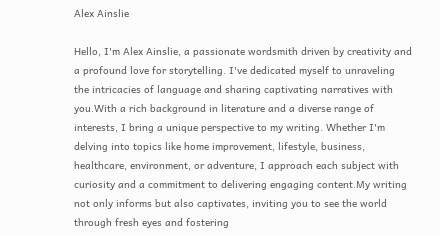Alex Ainslie

Hello, I'm Alex Ainslie, a passionate wordsmith driven by creativity and a profound love for storytelling. I've dedicated myself to unraveling the intricacies of language and sharing captivating narratives with you.With a rich background in literature and a diverse range of interests, I bring a unique perspective to my writing. Whether I'm delving into topics like home improvement, lifestyle, business, healthcare, environment, or adventure, I approach each subject with curiosity and a commitment to delivering engaging content.My writing not only informs but also captivates, inviting you to see the world through fresh eyes and fostering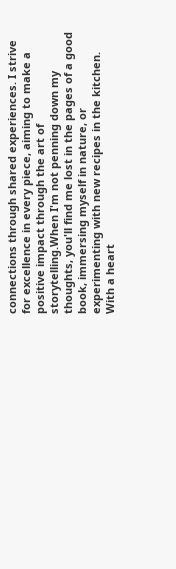connections through shared experiences. I strive for excellence in every piece, aiming to make a positive impact through the art of storytelling.When I'm not penning down my thoughts, you'll find me lost in the pages of a good book, immersing myself in nature, or experimenting with new recipes in the kitchen. With a heart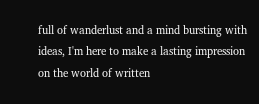full of wanderlust and a mind bursting with ideas, I'm here to make a lasting impression on the world of written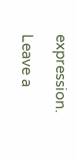expression.

Leave a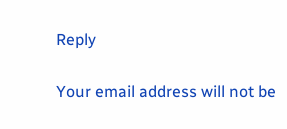Reply

Your email address will not be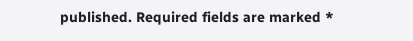published. Required fields are marked *